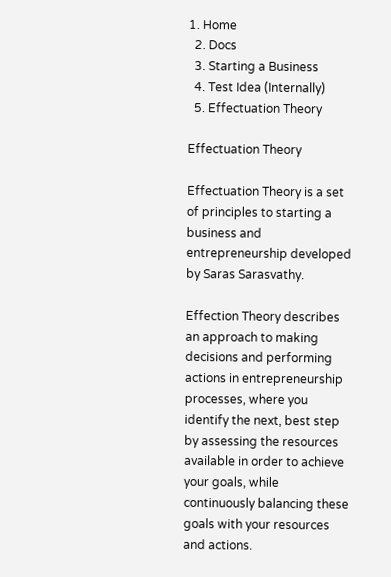1. Home
  2. Docs
  3. Starting a Business
  4. Test Idea (Internally)
  5. Effectuation Theory

Effectuation Theory

Effectuation Theory is a set of principles to starting a business and entrepreneurship developed by Saras Sarasvathy.

Effection Theory describes an approach to making decisions and performing actions in entrepreneurship processes, where you identify the next, best step by assessing the resources available in order to achieve your goals, while continuously balancing these goals with your resources and actions.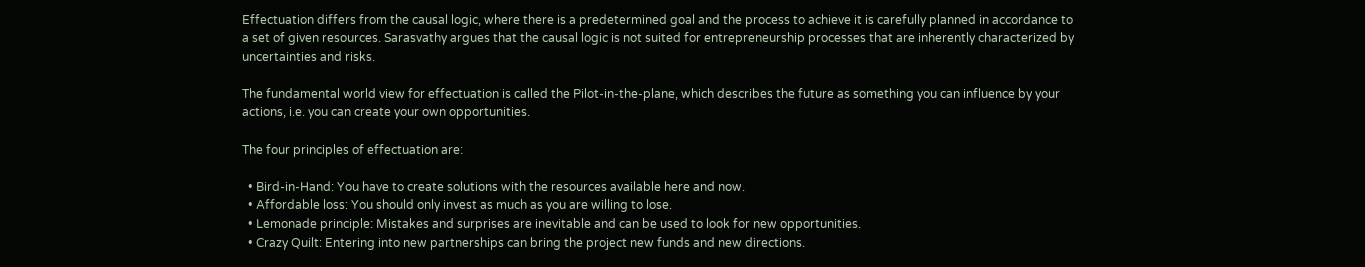Effectuation differs from the causal logic, where there is a predetermined goal and the process to achieve it is carefully planned in accordance to a set of given resources. Sarasvathy argues that the causal logic is not suited for entrepreneurship processes that are inherently characterized by uncertainties and risks.

The fundamental world view for effectuation is called the Pilot-in-the-plane, which describes the future as something you can influence by your actions, i.e. you can create your own opportunities.

The four principles of effectuation are:

  • Bird-in-Hand: You have to create solutions with the resources available here and now.
  • Affordable loss: You should only invest as much as you are willing to lose.
  • Lemonade principle: Mistakes and surprises are inevitable and can be used to look for new opportunities.
  • Crazy Quilt: Entering into new partnerships can bring the project new funds and new directions.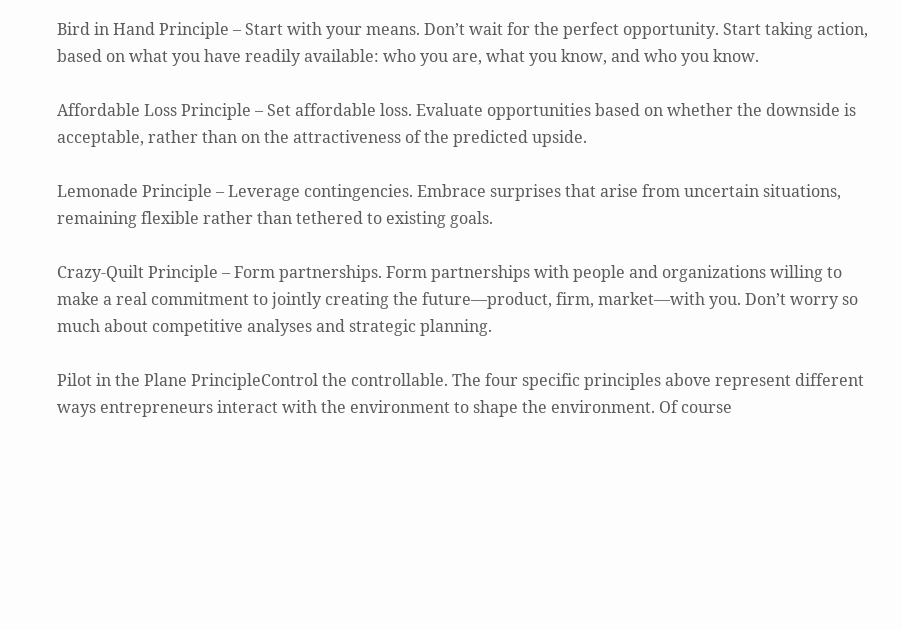Bird in Hand Principle – Start with your means. Don’t wait for the perfect opportunity. Start taking action, based on what you have readily available: who you are, what you know, and who you know.

Affordable Loss Principle – Set affordable loss. Evaluate opportunities based on whether the downside is acceptable, rather than on the attractiveness of the predicted upside.

Lemonade Principle – Leverage contingencies. Embrace surprises that arise from uncertain situations, remaining flexible rather than tethered to existing goals.

Crazy-Quilt Principle – Form partnerships. Form partnerships with people and organizations willing to make a real commitment to jointly creating the future—product, firm, market—with you. Don’t worry so much about competitive analyses and strategic planning.

Pilot in the Plane PrincipleControl the controllable. The four specific principles above represent different ways entrepreneurs interact with the environment to shape the environment. Of course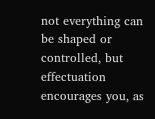not everything can be shaped or controlled, but effectuation encourages you, as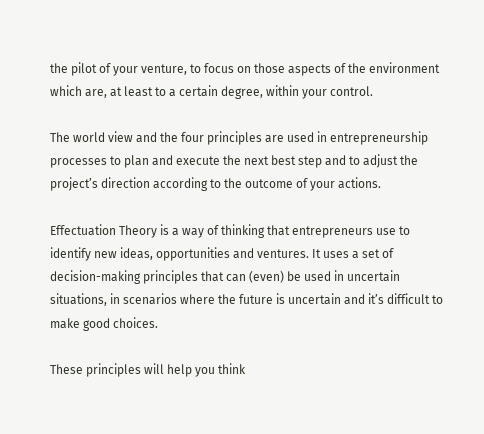the pilot of your venture, to focus on those aspects of the environment which are, at least to a certain degree, within your control.

The world view and the four principles are used in entrepreneurship processes to plan and execute the next best step and to adjust the project’s direction according to the outcome of your actions.

Effectuation Theory is a way of thinking that entrepreneurs use to identify new ideas, opportunities and ventures. It uses a set of decision-making principles that can (even) be used in uncertain situations, in scenarios where the future is uncertain and it’s difficult to make good choices.

These principles will help you think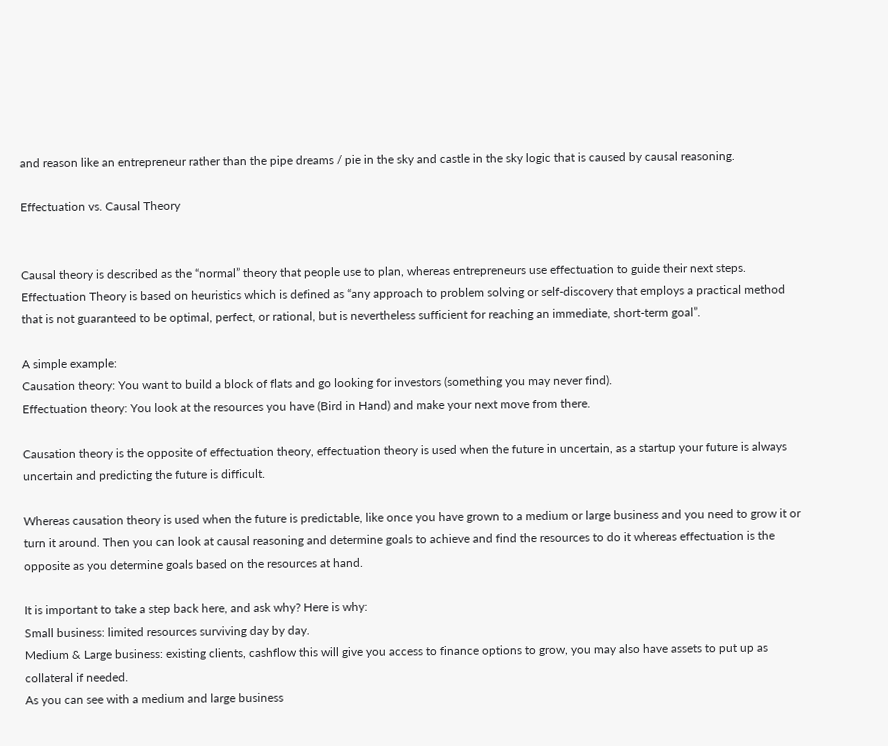and reason like an entrepreneur rather than the pipe dreams / pie in the sky and castle in the sky logic that is caused by causal reasoning.

Effectuation vs. Causal Theory


Causal theory is described as the “normal” theory that people use to plan, whereas entrepreneurs use effectuation to guide their next steps. Effectuation Theory is based on heuristics which is defined as “any approach to problem solving or self-discovery that employs a practical method that is not guaranteed to be optimal, perfect, or rational, but is nevertheless sufficient for reaching an immediate, short-term goal”.

A simple example:
Causation theory: You want to build a block of flats and go looking for investors (something you may never find).
Effectuation theory: You look at the resources you have (Bird in Hand) and make your next move from there.

Causation theory is the opposite of effectuation theory, effectuation theory is used when the future in uncertain, as a startup your future is always uncertain and predicting the future is difficult.

Whereas causation theory is used when the future is predictable, like once you have grown to a medium or large business and you need to grow it or turn it around. Then you can look at causal reasoning and determine goals to achieve and find the resources to do it whereas effectuation is the opposite as you determine goals based on the resources at hand.

It is important to take a step back here, and ask why? Here is why:
Small business: limited resources surviving day by day.
Medium & Large business: existing clients, cashflow this will give you access to finance options to grow, you may also have assets to put up as collateral if needed.
As you can see with a medium and large business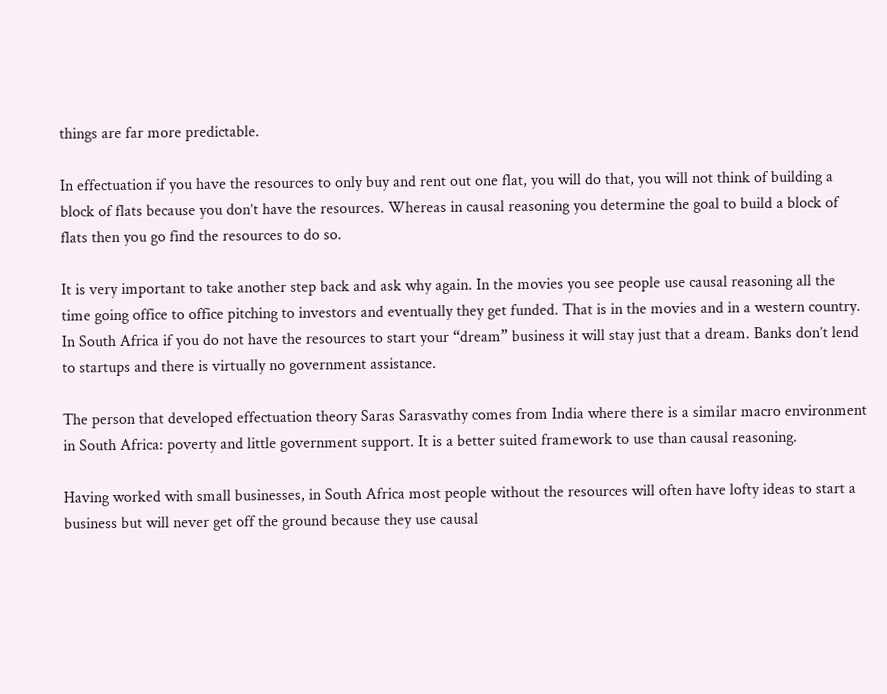things are far more predictable.

In effectuation if you have the resources to only buy and rent out one flat, you will do that, you will not think of building a block of flats because you don’t have the resources. Whereas in causal reasoning you determine the goal to build a block of flats then you go find the resources to do so.

It is very important to take another step back and ask why again. In the movies you see people use causal reasoning all the time going office to office pitching to investors and eventually they get funded. That is in the movies and in a western country. In South Africa if you do not have the resources to start your “dream” business it will stay just that a dream. Banks don’t lend to startups and there is virtually no government assistance.

The person that developed effectuation theory Saras Sarasvathy comes from India where there is a similar macro environment in South Africa: poverty and little government support. It is a better suited framework to use than causal reasoning.

Having worked with small businesses, in South Africa most people without the resources will often have lofty ideas to start a business but will never get off the ground because they use causal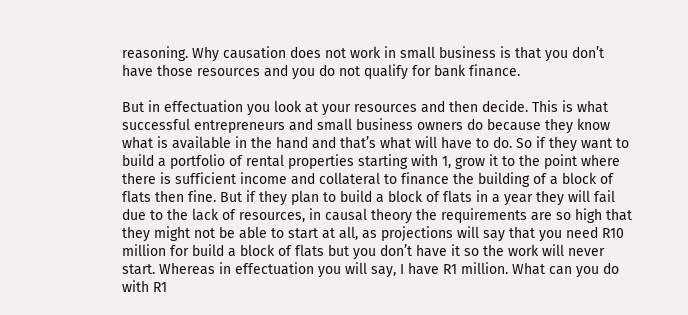reasoning. Why causation does not work in small business is that you don’t have those resources and you do not qualify for bank finance.

But in effectuation you look at your resources and then decide. This is what successful entrepreneurs and small business owners do because they know what is available in the hand and that’s what will have to do. So if they want to build a portfolio of rental properties starting with 1, grow it to the point where there is sufficient income and collateral to finance the building of a block of flats then fine. But if they plan to build a block of flats in a year they will fail due to the lack of resources, in causal theory the requirements are so high that they might not be able to start at all, as projections will say that you need R10 million for build a block of flats but you don’t have it so the work will never start. Whereas in effectuation you will say, I have R1 million. What can you do with R1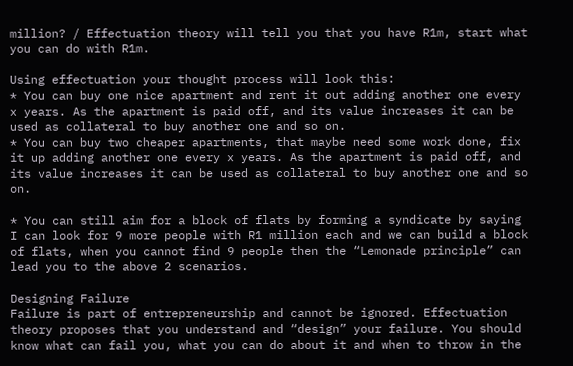million? / Effectuation theory will tell you that you have R1m, start what you can do with R1m.

Using effectuation your thought process will look this:
* You can buy one nice apartment and rent it out adding another one every x years. As the apartment is paid off, and its value increases it can be used as collateral to buy another one and so on.
* You can buy two cheaper apartments, that maybe need some work done, fix it up adding another one every x years. As the apartment is paid off, and its value increases it can be used as collateral to buy another one and so on.

* You can still aim for a block of flats by forming a syndicate by saying I can look for 9 more people with R1 million each and we can build a block of flats, when you cannot find 9 people then the “Lemonade principle” can lead you to the above 2 scenarios.

Designing Failure
Failure is part of entrepreneurship and cannot be ignored. Effectuation theory proposes that you understand and “design” your failure. You should know what can fail you, what you can do about it and when to throw in the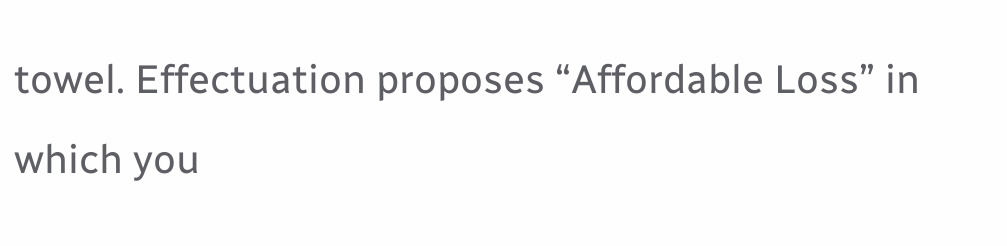towel. Effectuation proposes “Affordable Loss” in which you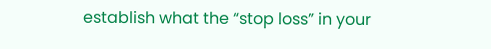establish what the “stop loss” in your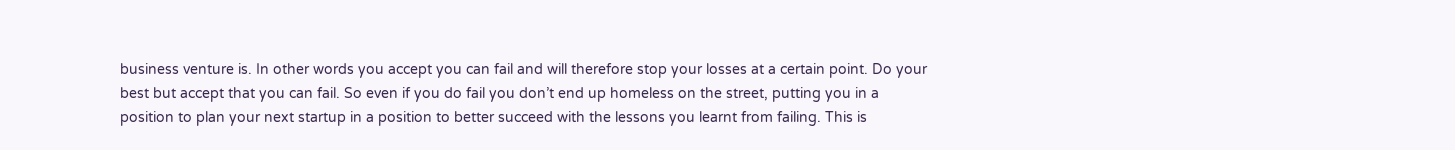business venture is. In other words you accept you can fail and will therefore stop your losses at a certain point. Do your best but accept that you can fail. So even if you do fail you don’t end up homeless on the street, putting you in a position to plan your next startup in a position to better succeed with the lessons you learnt from failing. This is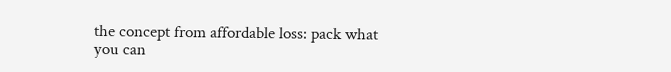the concept from affordable loss: pack what you can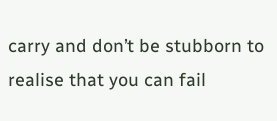carry and don’t be stubborn to realise that you can fail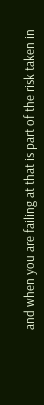and when you are failing at that is part of the risk taken in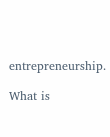entrepreneurship.

What is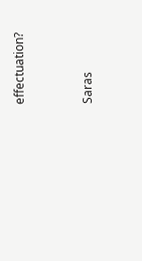effectuation?


Saras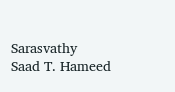Sarasvathy
Saad T. Hameed